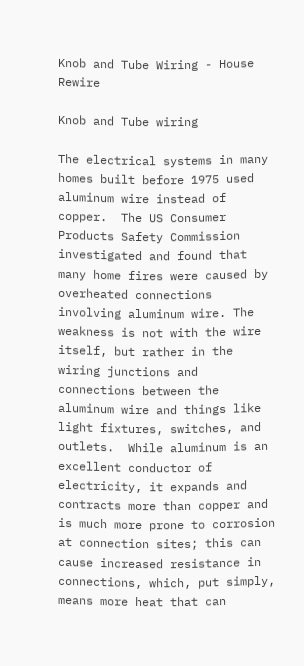Knob and Tube Wiring - House Rewire

Knob and Tube wiring

The electrical systems in many homes built before 1975 used aluminum wire instead of copper.  The US Consumer Products Safety Commission investigated and found that many home fires were caused by overheated connections involving aluminum wire. The weakness is not with the wire itself, but rather in the wiring junctions and connections between the aluminum wire and things like light fixtures, switches, and outlets.  While aluminum is an excellent conductor of electricity, it expands and contracts more than copper and is much more prone to corrosion at connection sites; this can cause increased resistance in connections, which, put simply, means more heat that can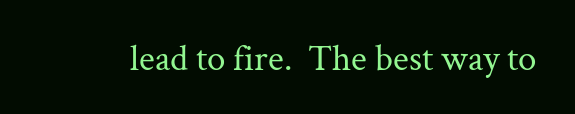lead to fire.  The best way to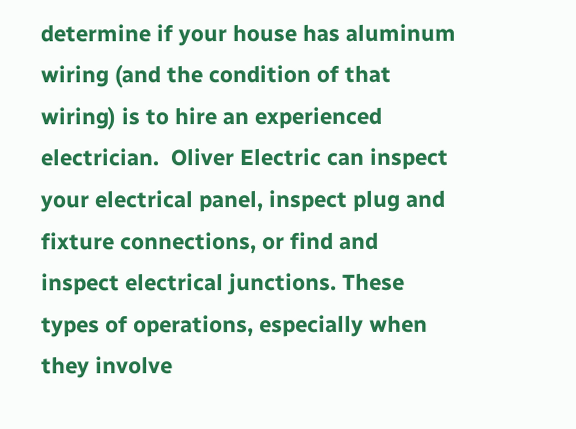determine if your house has aluminum wiring (and the condition of that wiring) is to hire an experienced electrician.  Oliver Electric can inspect your electrical panel, inspect plug and fixture connections, or find and inspect electrical junctions. These types of operations, especially when they involve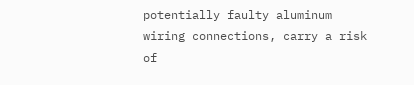potentially faulty aluminum wiring connections, carry a risk of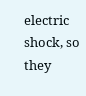electric shock, so they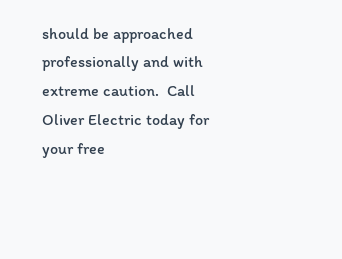should be approached professionally and with extreme caution.  Call Oliver Electric today for your free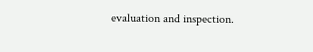evaluation and inspection.